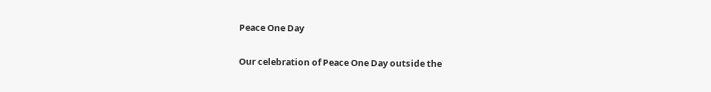Peace One Day

Our celebration of Peace One Day outside the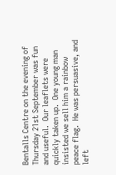Bentalls Centre on the evening of Thursday 21st September was fun and useful.  Our leaflets were quickly taken up.  One young man insisted we sell him a rainbow peace flag.  He was persuasive, and left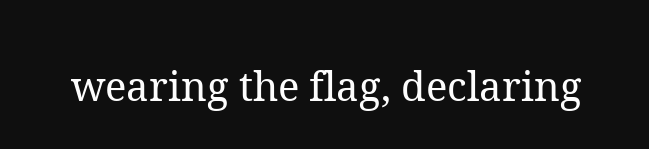wearing the flag, declaring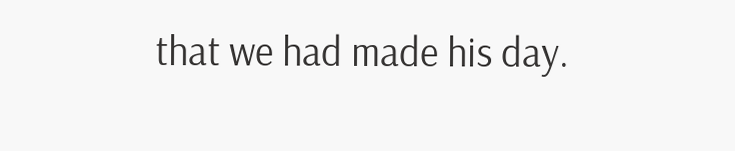that we had made his day.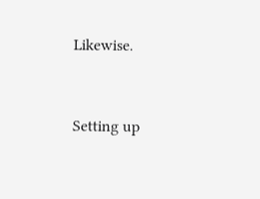Likewise.


Setting up